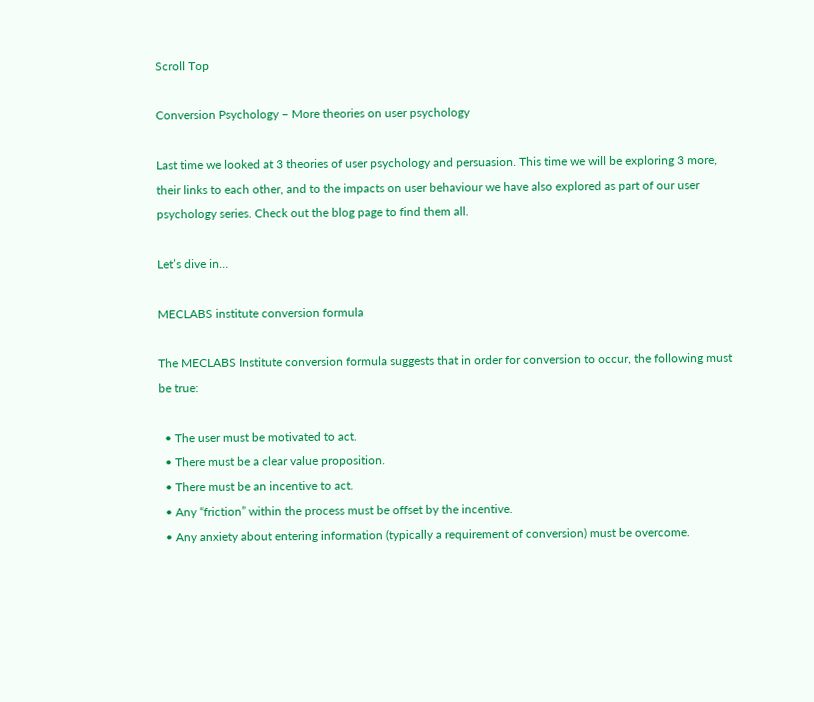Scroll Top

Conversion Psychology – More theories on user psychology

Last time we looked at 3 theories of user psychology and persuasion. This time we will be exploring 3 more, their links to each other, and to the impacts on user behaviour we have also explored as part of our user psychology series. Check out the blog page to find them all.

Let’s dive in…

MECLABS institute conversion formula

The MECLABS Institute conversion formula suggests that in order for conversion to occur, the following must be true:

  • The user must be motivated to act.
  • There must be a clear value proposition.
  • There must be an incentive to act.
  • Any “friction” within the process must be offset by the incentive.
  • Any anxiety about entering information (typically a requirement of conversion) must be overcome.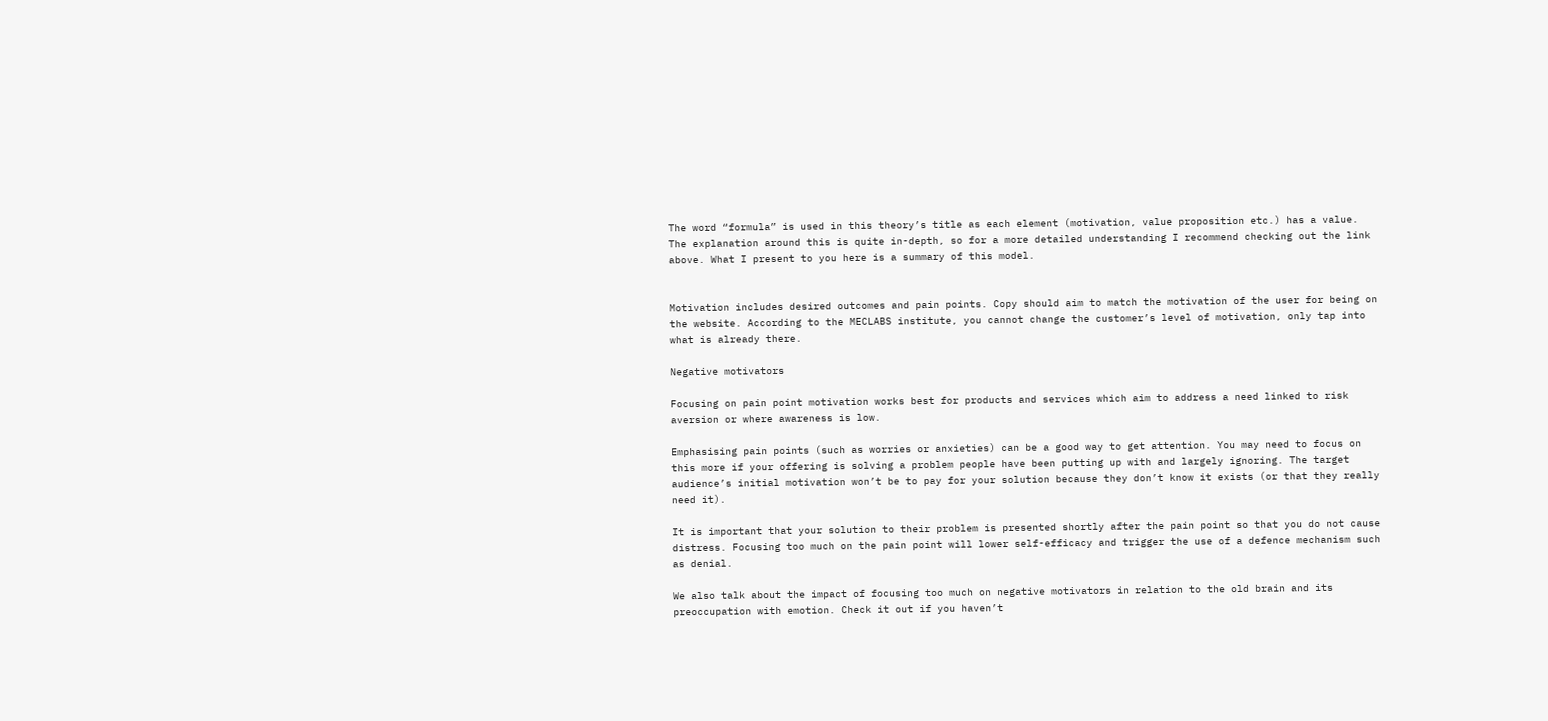The word “formula” is used in this theory’s title as each element (motivation, value proposition etc.) has a value. The explanation around this is quite in-depth, so for a more detailed understanding I recommend checking out the link above. What I present to you here is a summary of this model.


Motivation includes desired outcomes and pain points. Copy should aim to match the motivation of the user for being on the website. According to the MECLABS institute, you cannot change the customer’s level of motivation, only tap into what is already there.

Negative motivators

Focusing on pain point motivation works best for products and services which aim to address a need linked to risk aversion or where awareness is low.

Emphasising pain points (such as worries or anxieties) can be a good way to get attention. You may need to focus on this more if your offering is solving a problem people have been putting up with and largely ignoring. The target audience’s initial motivation won’t be to pay for your solution because they don’t know it exists (or that they really need it).

It is important that your solution to their problem is presented shortly after the pain point so that you do not cause distress. Focusing too much on the pain point will lower self-efficacy and trigger the use of a defence mechanism such as denial.

We also talk about the impact of focusing too much on negative motivators in relation to the old brain and its preoccupation with emotion. Check it out if you haven’t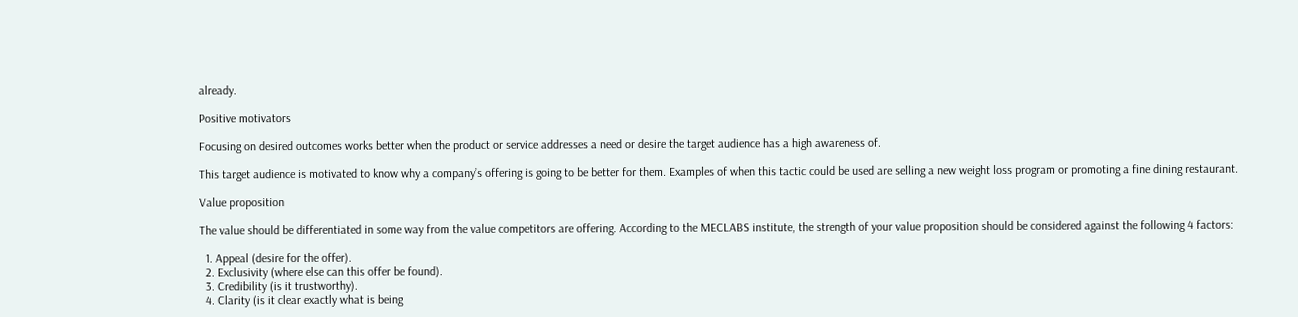already.

Positive motivators

Focusing on desired outcomes works better when the product or service addresses a need or desire the target audience has a high awareness of.

This target audience is motivated to know why a company’s offering is going to be better for them. Examples of when this tactic could be used are selling a new weight loss program or promoting a fine dining restaurant.

Value proposition

The value should be differentiated in some way from the value competitors are offering. According to the MECLABS institute, the strength of your value proposition should be considered against the following 4 factors:

  1. Appeal (desire for the offer).
  2. Exclusivity (where else can this offer be found).
  3. Credibility (is it trustworthy).
  4. Clarity (is it clear exactly what is being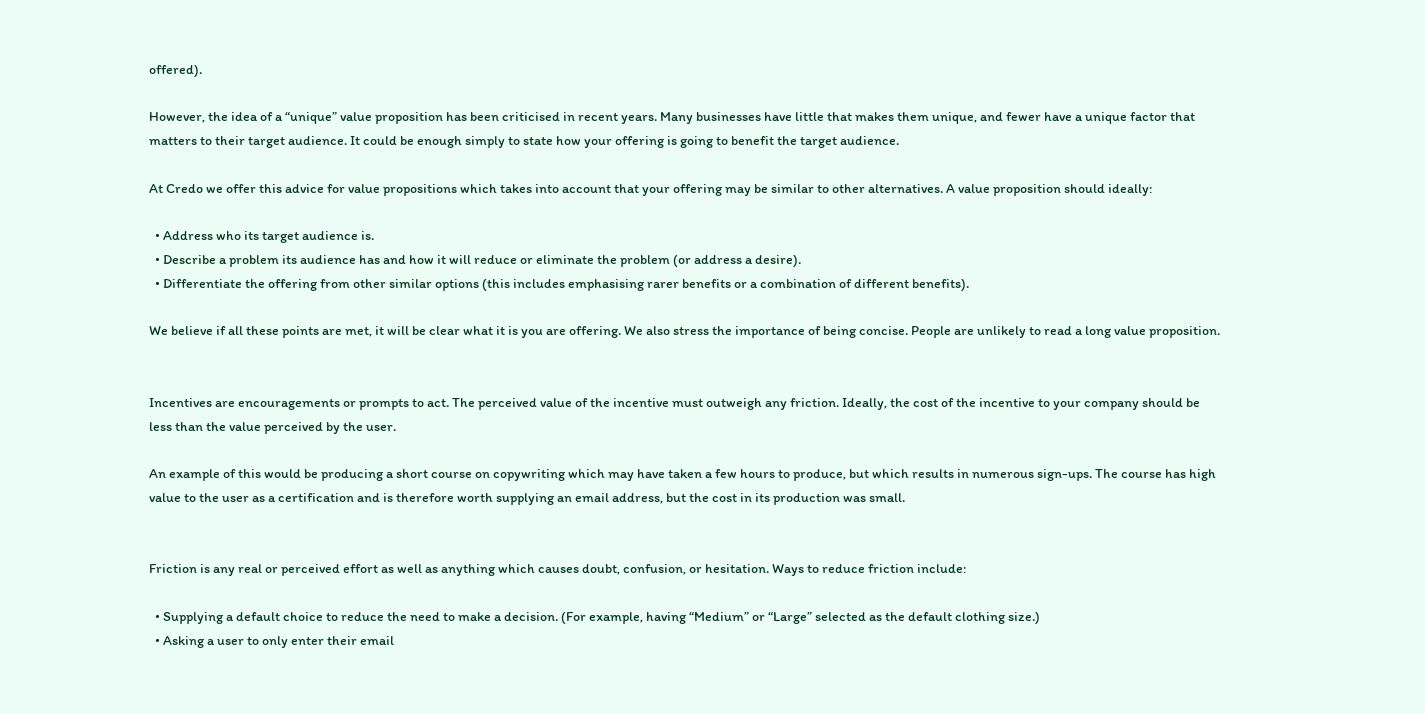offered).

However, the idea of a “unique” value proposition has been criticised in recent years. Many businesses have little that makes them unique, and fewer have a unique factor that matters to their target audience. It could be enough simply to state how your offering is going to benefit the target audience.

At Credo we offer this advice for value propositions which takes into account that your offering may be similar to other alternatives. A value proposition should ideally:

  • Address who its target audience is.
  • Describe a problem its audience has and how it will reduce or eliminate the problem (or address a desire).
  • Differentiate the offering from other similar options (this includes emphasising rarer benefits or a combination of different benefits).

We believe if all these points are met, it will be clear what it is you are offering. We also stress the importance of being concise. People are unlikely to read a long value proposition.


Incentives are encouragements or prompts to act. The perceived value of the incentive must outweigh any friction. Ideally, the cost of the incentive to your company should be less than the value perceived by the user.

An example of this would be producing a short course on copywriting which may have taken a few hours to produce, but which results in numerous sign-ups. The course has high value to the user as a certification and is therefore worth supplying an email address, but the cost in its production was small.


Friction is any real or perceived effort as well as anything which causes doubt, confusion, or hesitation. Ways to reduce friction include:

  • Supplying a default choice to reduce the need to make a decision. (For example, having “Medium” or “Large” selected as the default clothing size.)
  • Asking a user to only enter their email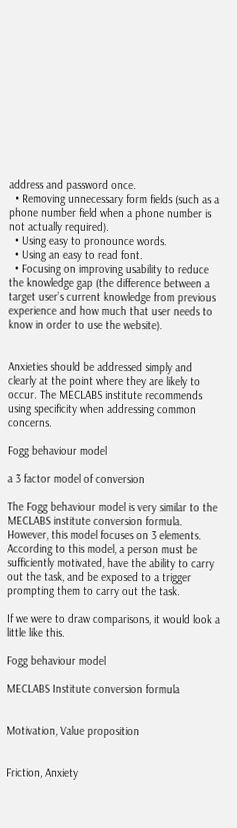address and password once.
  • Removing unnecessary form fields (such as a phone number field when a phone number is not actually required).
  • Using easy to pronounce words.
  • Using an easy to read font.
  • Focusing on improving usability to reduce the knowledge gap (the difference between a target user’s current knowledge from previous experience and how much that user needs to know in order to use the website).


Anxieties should be addressed simply and clearly at the point where they are likely to occur. The MECLABS institute recommends using specificity when addressing common concerns.

Fogg behaviour model

a 3 factor model of conversion

The Fogg behaviour model is very similar to the MECLABS institute conversion formula. However, this model focuses on 3 elements. According to this model, a person must be sufficiently motivated, have the ability to carry out the task, and be exposed to a trigger prompting them to carry out the task.

If we were to draw comparisons, it would look a little like this.

Fogg behaviour model

MECLABS Institute conversion formula


Motivation, Value proposition


Friction, Anxiety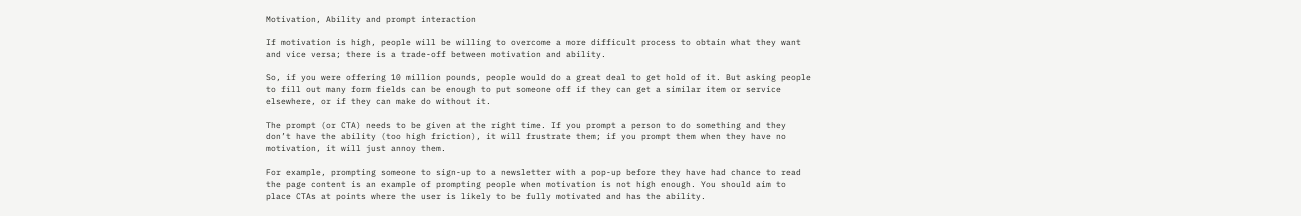Motivation, Ability and prompt interaction

If motivation is high, people will be willing to overcome a more difficult process to obtain what they want and vice versa; there is a trade-off between motivation and ability.

So, if you were offering 10 million pounds, people would do a great deal to get hold of it. But asking people to fill out many form fields can be enough to put someone off if they can get a similar item or service elsewhere, or if they can make do without it.

The prompt (or CTA) needs to be given at the right time. If you prompt a person to do something and they don’t have the ability (too high friction), it will frustrate them; if you prompt them when they have no motivation, it will just annoy them.

For example, prompting someone to sign-up to a newsletter with a pop-up before they have had chance to read the page content is an example of prompting people when motivation is not high enough. You should aim to place CTAs at points where the user is likely to be fully motivated and has the ability.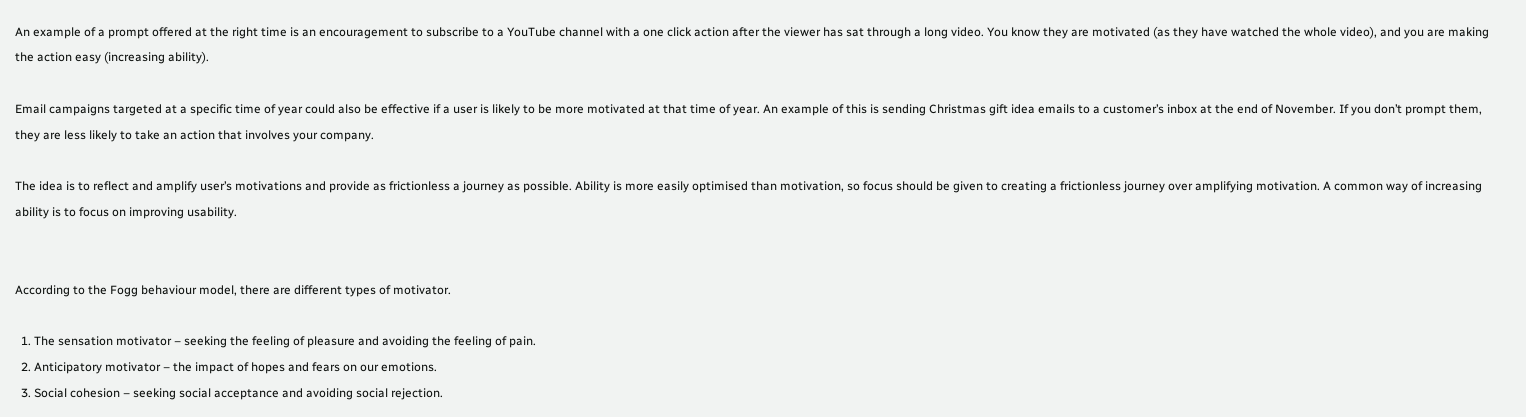An example of a prompt offered at the right time is an encouragement to subscribe to a YouTube channel with a one click action after the viewer has sat through a long video. You know they are motivated (as they have watched the whole video), and you are making the action easy (increasing ability).

Email campaigns targeted at a specific time of year could also be effective if a user is likely to be more motivated at that time of year. An example of this is sending Christmas gift idea emails to a customer’s inbox at the end of November. If you don’t prompt them, they are less likely to take an action that involves your company.

The idea is to reflect and amplify user’s motivations and provide as frictionless a journey as possible. Ability is more easily optimised than motivation, so focus should be given to creating a frictionless journey over amplifying motivation. A common way of increasing ability is to focus on improving usability.


According to the Fogg behaviour model, there are different types of motivator.

  1. The sensation motivator – seeking the feeling of pleasure and avoiding the feeling of pain.
  2. Anticipatory motivator – the impact of hopes and fears on our emotions.
  3. Social cohesion – seeking social acceptance and avoiding social rejection.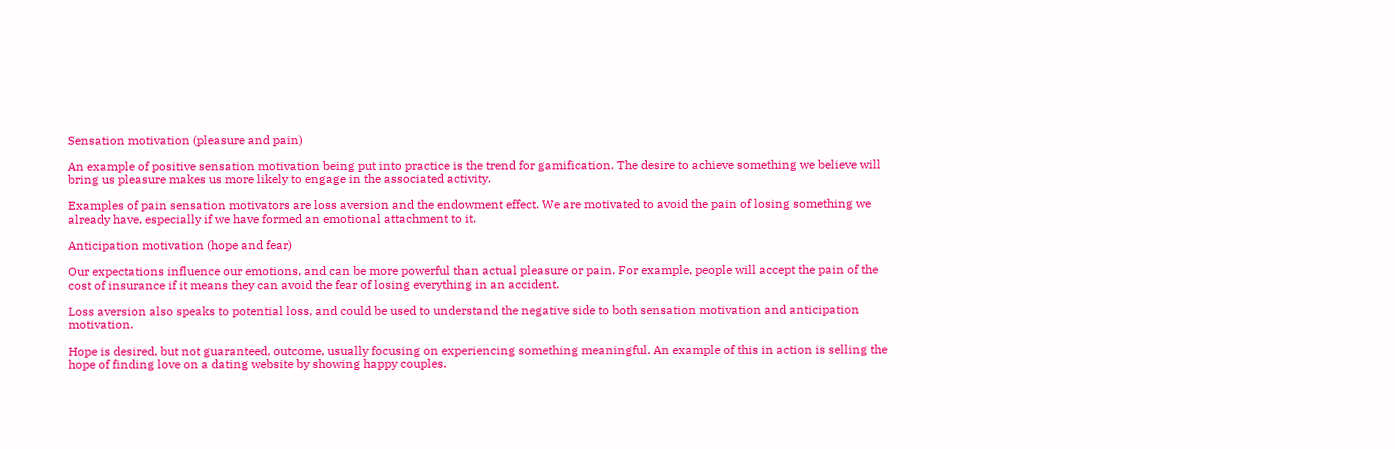Sensation motivation (pleasure and pain)

An example of positive sensation motivation being put into practice is the trend for gamification. The desire to achieve something we believe will bring us pleasure makes us more likely to engage in the associated activity.

Examples of pain sensation motivators are loss aversion and the endowment effect. We are motivated to avoid the pain of losing something we already have, especially if we have formed an emotional attachment to it.

Anticipation motivation (hope and fear)

Our expectations influence our emotions, and can be more powerful than actual pleasure or pain. For example, people will accept the pain of the cost of insurance if it means they can avoid the fear of losing everything in an accident.

Loss aversion also speaks to potential loss, and could be used to understand the negative side to both sensation motivation and anticipation motivation.

Hope is desired, but not guaranteed, outcome, usually focusing on experiencing something meaningful. An example of this in action is selling the hope of finding love on a dating website by showing happy couples.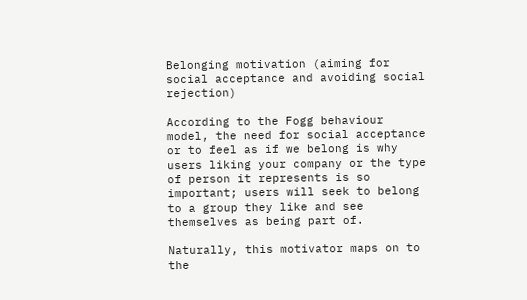Belonging motivation (aiming for social acceptance and avoiding social rejection)

According to the Fogg behaviour model, the need for social acceptance or to feel as if we belong is why users liking your company or the type of person it represents is so important; users will seek to belong to a group they like and see themselves as being part of.

Naturally, this motivator maps on to the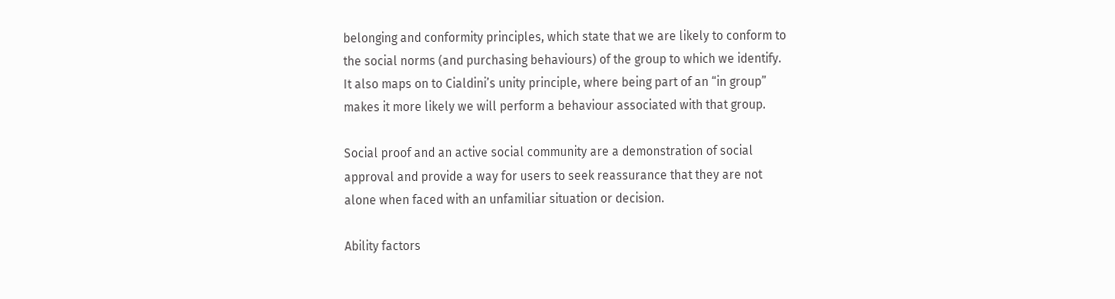belonging and conformity principles, which state that we are likely to conform to the social norms (and purchasing behaviours) of the group to which we identify. It also maps on to Cialdini’s unity principle, where being part of an “in group” makes it more likely we will perform a behaviour associated with that group.

Social proof and an active social community are a demonstration of social approval and provide a way for users to seek reassurance that they are not alone when faced with an unfamiliar situation or decision.

Ability factors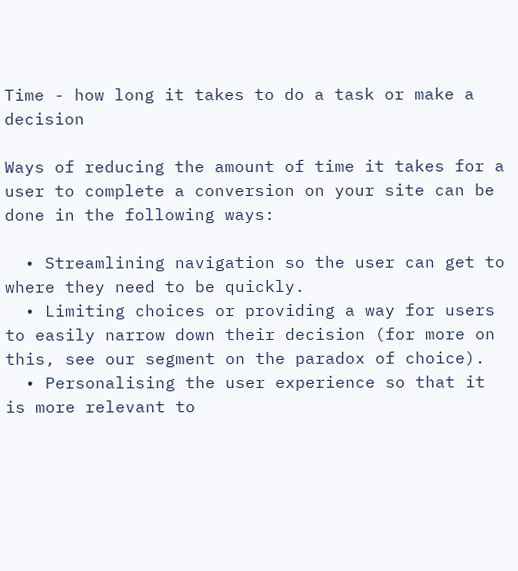Time - how long it takes to do a task or make a decision

Ways of reducing the amount of time it takes for a user to complete a conversion on your site can be done in the following ways:

  • Streamlining navigation so the user can get to where they need to be quickly.
  • Limiting choices or providing a way for users to easily narrow down their decision (for more on this, see our segment on the paradox of choice).
  • Personalising the user experience so that it is more relevant to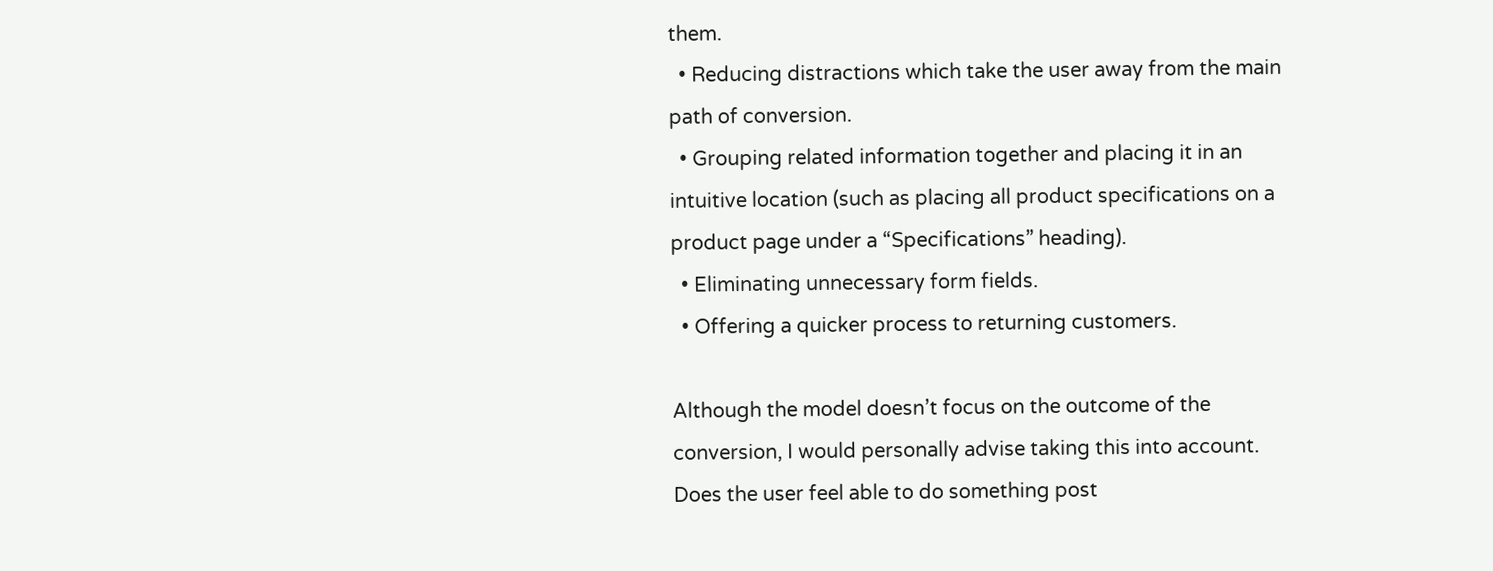them.
  • Reducing distractions which take the user away from the main path of conversion.
  • Grouping related information together and placing it in an intuitive location (such as placing all product specifications on a product page under a “Specifications” heading).
  • Eliminating unnecessary form fields.
  • Offering a quicker process to returning customers.

Although the model doesn’t focus on the outcome of the conversion, I would personally advise taking this into account. Does the user feel able to do something post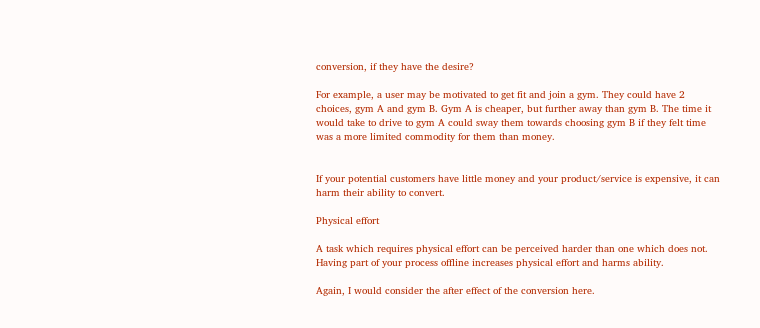conversion, if they have the desire?

For example, a user may be motivated to get fit and join a gym. They could have 2 choices, gym A and gym B. Gym A is cheaper, but further away than gym B. The time it would take to drive to gym A could sway them towards choosing gym B if they felt time was a more limited commodity for them than money.


If your potential customers have little money and your product/service is expensive, it can harm their ability to convert.

Physical effort

A task which requires physical effort can be perceived harder than one which does not. Having part of your process offline increases physical effort and harms ability.

Again, I would consider the after effect of the conversion here.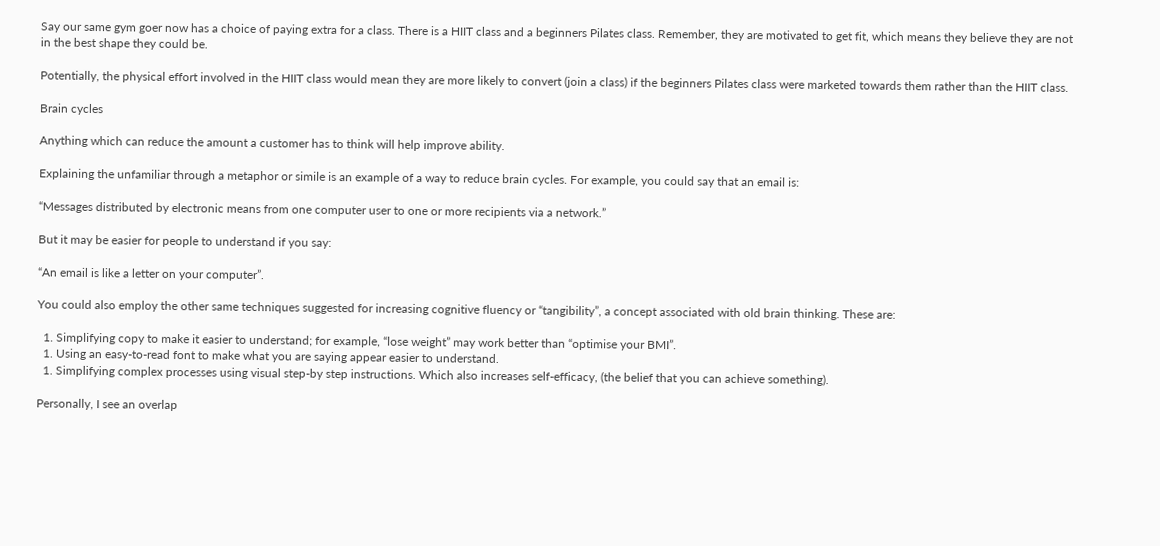Say our same gym goer now has a choice of paying extra for a class. There is a HIIT class and a beginners Pilates class. Remember, they are motivated to get fit, which means they believe they are not in the best shape they could be.

Potentially, the physical effort involved in the HIIT class would mean they are more likely to convert (join a class) if the beginners Pilates class were marketed towards them rather than the HIIT class.

Brain cycles

Anything which can reduce the amount a customer has to think will help improve ability.

Explaining the unfamiliar through a metaphor or simile is an example of a way to reduce brain cycles. For example, you could say that an email is:

“Messages distributed by electronic means from one computer user to one or more recipients via a network.”

But it may be easier for people to understand if you say:

“An email is like a letter on your computer”.

You could also employ the other same techniques suggested for increasing cognitive fluency or “tangibility”, a concept associated with old brain thinking. These are:

  1. Simplifying copy to make it easier to understand; for example, “lose weight” may work better than “optimise your BMI”.
  1. Using an easy-to-read font to make what you are saying appear easier to understand.
  1. Simplifying complex processes using visual step-by step instructions. Which also increases self-efficacy, (the belief that you can achieve something).

Personally, I see an overlap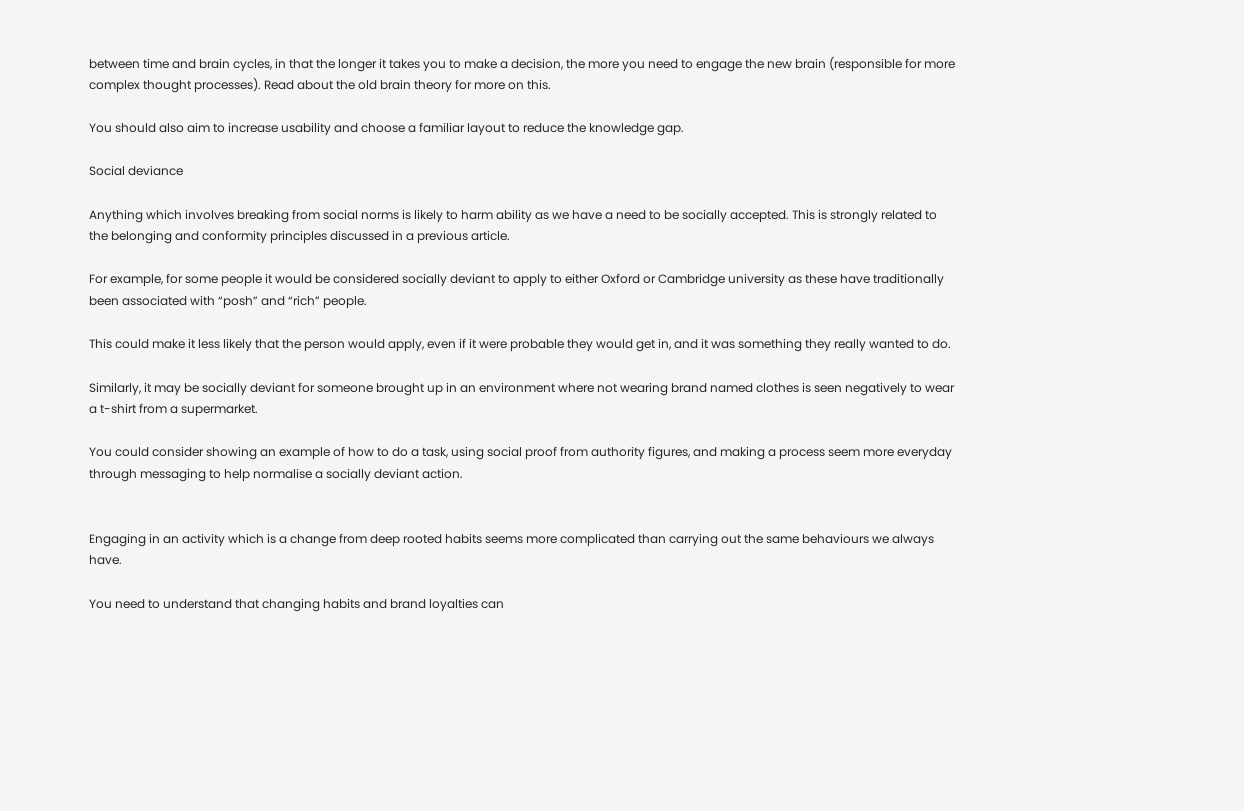between time and brain cycles, in that the longer it takes you to make a decision, the more you need to engage the new brain (responsible for more complex thought processes). Read about the old brain theory for more on this.

You should also aim to increase usability and choose a familiar layout to reduce the knowledge gap.

Social deviance

Anything which involves breaking from social norms is likely to harm ability as we have a need to be socially accepted. This is strongly related to the belonging and conformity principles discussed in a previous article.

For example, for some people it would be considered socially deviant to apply to either Oxford or Cambridge university as these have traditionally been associated with “posh” and “rich” people.

This could make it less likely that the person would apply, even if it were probable they would get in, and it was something they really wanted to do.

Similarly, it may be socially deviant for someone brought up in an environment where not wearing brand named clothes is seen negatively to wear a t-shirt from a supermarket.

You could consider showing an example of how to do a task, using social proof from authority figures, and making a process seem more everyday through messaging to help normalise a socially deviant action.


Engaging in an activity which is a change from deep rooted habits seems more complicated than carrying out the same behaviours we always have.

You need to understand that changing habits and brand loyalties can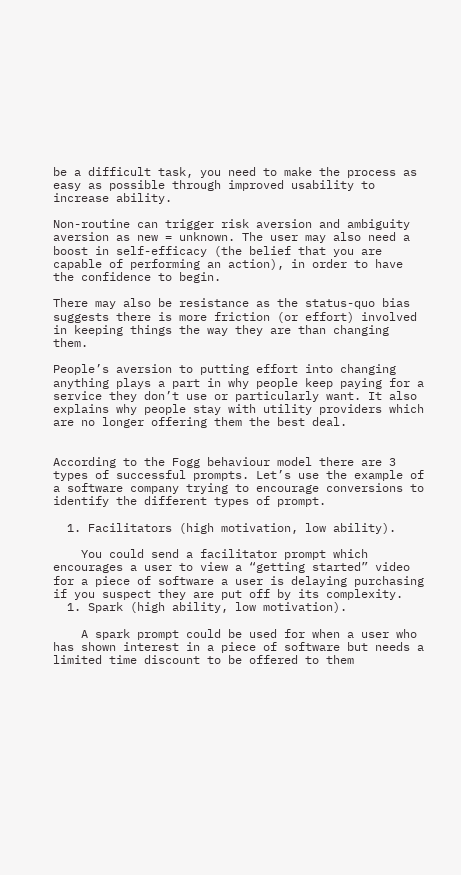be a difficult task, you need to make the process as easy as possible through improved usability to increase ability.

Non-routine can trigger risk aversion and ambiguity aversion as new = unknown. The user may also need a boost in self-efficacy (the belief that you are capable of performing an action), in order to have the confidence to begin.

There may also be resistance as the status-quo bias suggests there is more friction (or effort) involved in keeping things the way they are than changing them.

People’s aversion to putting effort into changing anything plays a part in why people keep paying for a service they don’t use or particularly want. It also explains why people stay with utility providers which are no longer offering them the best deal.


According to the Fogg behaviour model there are 3 types of successful prompts. Let’s use the example of a software company trying to encourage conversions to identify the different types of prompt.

  1. Facilitators (high motivation, low ability).

    You could send a facilitator prompt which encourages a user to view a “getting started” video for a piece of software a user is delaying purchasing if you suspect they are put off by its complexity.
  1. Spark (high ability, low motivation).

    A spark prompt could be used for when a user who has shown interest in a piece of software but needs a limited time discount to be offered to them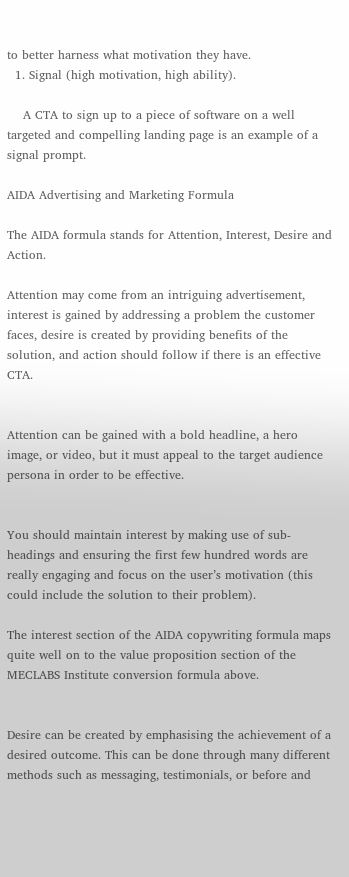to better harness what motivation they have.
  1. Signal (high motivation, high ability).

    A CTA to sign up to a piece of software on a well targeted and compelling landing page is an example of a signal prompt.

AIDA Advertising and Marketing Formula

The AIDA formula stands for Attention, Interest, Desire and Action.

Attention may come from an intriguing advertisement, interest is gained by addressing a problem the customer faces, desire is created by providing benefits of the solution, and action should follow if there is an effective CTA.


Attention can be gained with a bold headline, a hero image, or video, but it must appeal to the target audience persona in order to be effective.


You should maintain interest by making use of sub-headings and ensuring the first few hundred words are really engaging and focus on the user’s motivation (this could include the solution to their problem).

The interest section of the AIDA copywriting formula maps quite well on to the value proposition section of the MECLABS Institute conversion formula above.


Desire can be created by emphasising the achievement of a desired outcome. This can be done through many different methods such as messaging, testimonials, or before and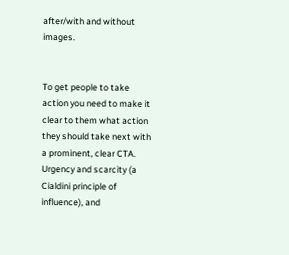after/with and without images.


To get people to take action you need to make it clear to them what action they should take next with a prominent, clear CTA. Urgency and scarcity (a Cialdini principle of influence), and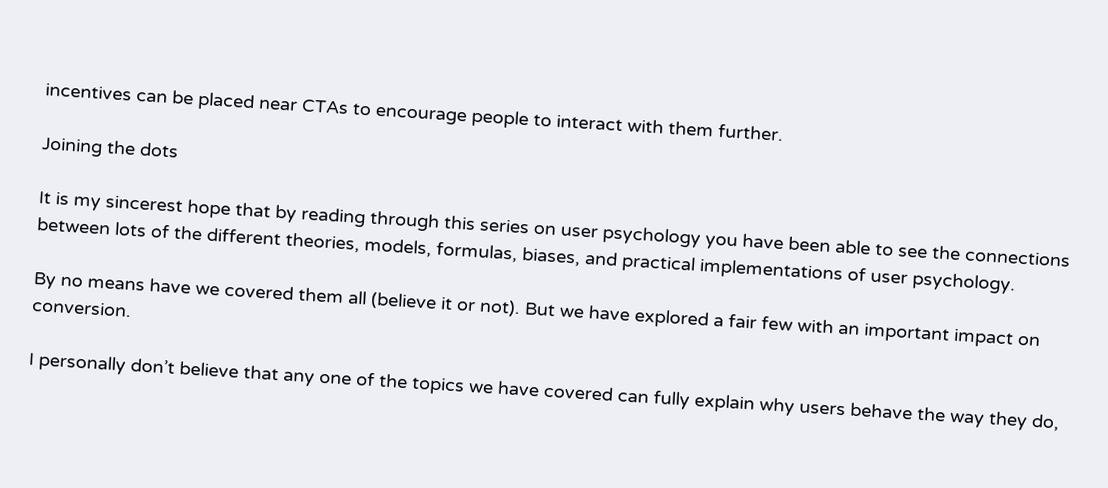incentives can be placed near CTAs to encourage people to interact with them further.

Joining the dots

It is my sincerest hope that by reading through this series on user psychology you have been able to see the connections between lots of the different theories, models, formulas, biases, and practical implementations of user psychology.

By no means have we covered them all (believe it or not). But we have explored a fair few with an important impact on conversion.

I personally don’t believe that any one of the topics we have covered can fully explain why users behave the way they do,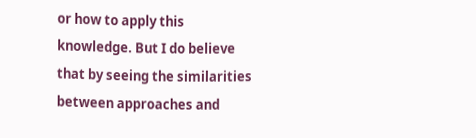or how to apply this knowledge. But I do believe that by seeing the similarities between approaches and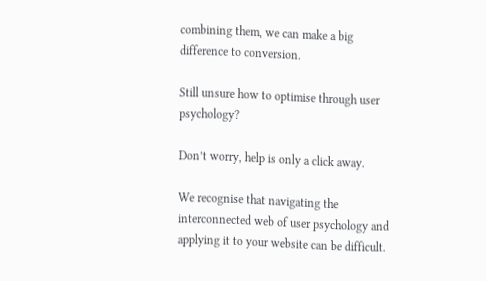combining them, we can make a big difference to conversion.

Still unsure how to optimise through user psychology?

Don’t worry, help is only a click away.

We recognise that navigating the interconnected web of user psychology and applying it to your website can be difficult.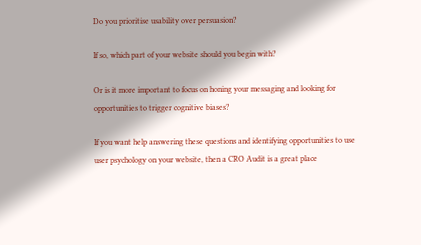Do you prioritise usability over persuasion?

If so, which part of your website should you begin with?

Or is it more important to focus on honing your messaging and looking for opportunities to trigger cognitive biases?

If you want help answering these questions and identifying opportunities to use user psychology on your website, then a CRO Audit is a great place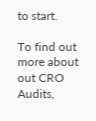to start.

To find out more about out CRO Audits,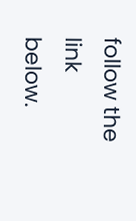follow the link below.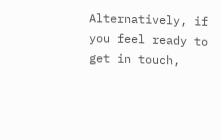Alternatively, if you feel ready to get in touch,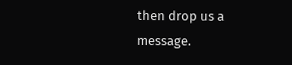then drop us a message.